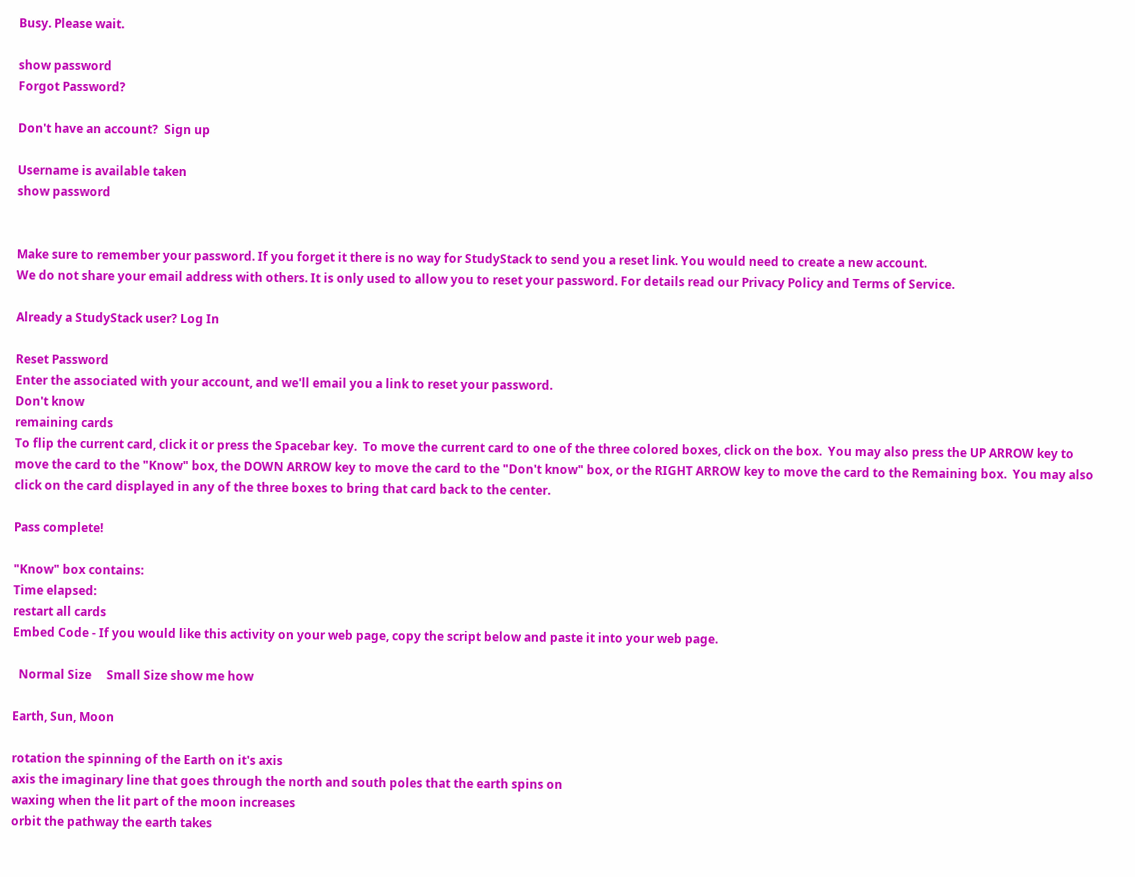Busy. Please wait.

show password
Forgot Password?

Don't have an account?  Sign up

Username is available taken
show password


Make sure to remember your password. If you forget it there is no way for StudyStack to send you a reset link. You would need to create a new account.
We do not share your email address with others. It is only used to allow you to reset your password. For details read our Privacy Policy and Terms of Service.

Already a StudyStack user? Log In

Reset Password
Enter the associated with your account, and we'll email you a link to reset your password.
Don't know
remaining cards
To flip the current card, click it or press the Spacebar key.  To move the current card to one of the three colored boxes, click on the box.  You may also press the UP ARROW key to move the card to the "Know" box, the DOWN ARROW key to move the card to the "Don't know" box, or the RIGHT ARROW key to move the card to the Remaining box.  You may also click on the card displayed in any of the three boxes to bring that card back to the center.

Pass complete!

"Know" box contains:
Time elapsed:
restart all cards
Embed Code - If you would like this activity on your web page, copy the script below and paste it into your web page.

  Normal Size     Small Size show me how

Earth, Sun, Moon

rotation the spinning of the Earth on it's axis
axis the imaginary line that goes through the north and south poles that the earth spins on
waxing when the lit part of the moon increases
orbit the pathway the earth takes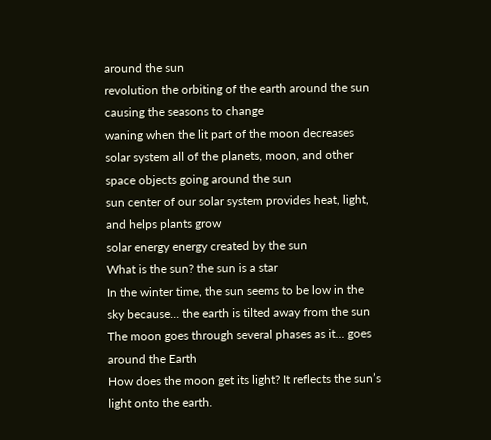around the sun
revolution the orbiting of the earth around the sun causing the seasons to change
waning when the lit part of the moon decreases
solar system all of the planets, moon, and other space objects going around the sun
sun center of our solar system provides heat, light, and helps plants grow
solar energy energy created by the sun
What is the sun? the sun is a star
In the winter time, the sun seems to be low in the sky because... the earth is tilted away from the sun
The moon goes through several phases as it... goes around the Earth
How does the moon get its light? It reflects the sun’s light onto the earth.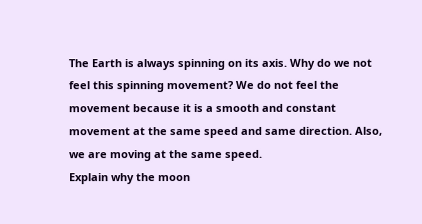The Earth is always spinning on its axis. Why do we not feel this spinning movement? We do not feel the movement because it is a smooth and constant movement at the same speed and same direction. Also, we are moving at the same speed.
Explain why the moon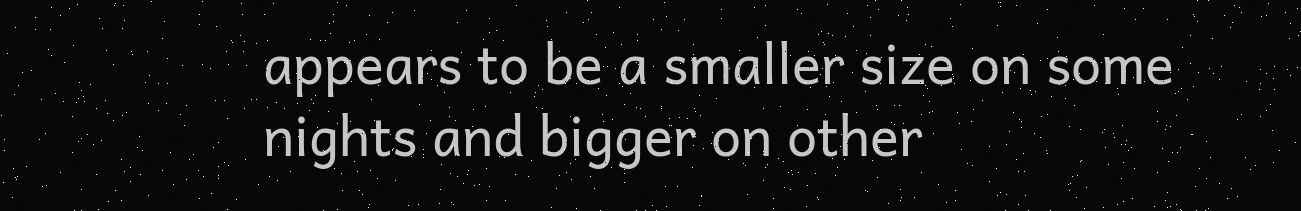appears to be a smaller size on some nights and bigger on other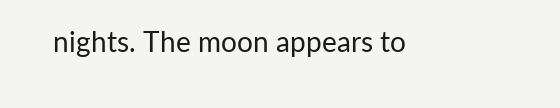nights. The moon appears to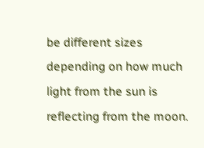be different sizes depending on how much light from the sun is reflecting from the moon.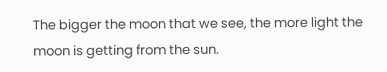The bigger the moon that we see, the more light the moon is getting from the sun.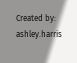Created by: ashley.harris